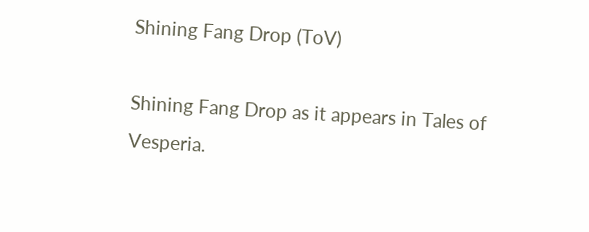Shining Fang Drop (ToV)

Shining Fang Drop as it appears in Tales of Vesperia.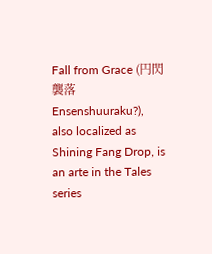Fall from Grace (円閃襲落 Ensenshuuraku?), also localized as Shining Fang Drop, is an arte in the Tales series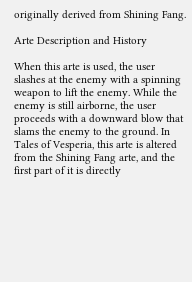originally derived from Shining Fang.

Arte Description and History

When this arte is used, the user slashes at the enemy with a spinning weapon to lift the enemy. While the enemy is still airborne, the user proceeds with a downward blow that slams the enemy to the ground. In Tales of Vesperia, this arte is altered from the Shining Fang arte, and the first part of it is directly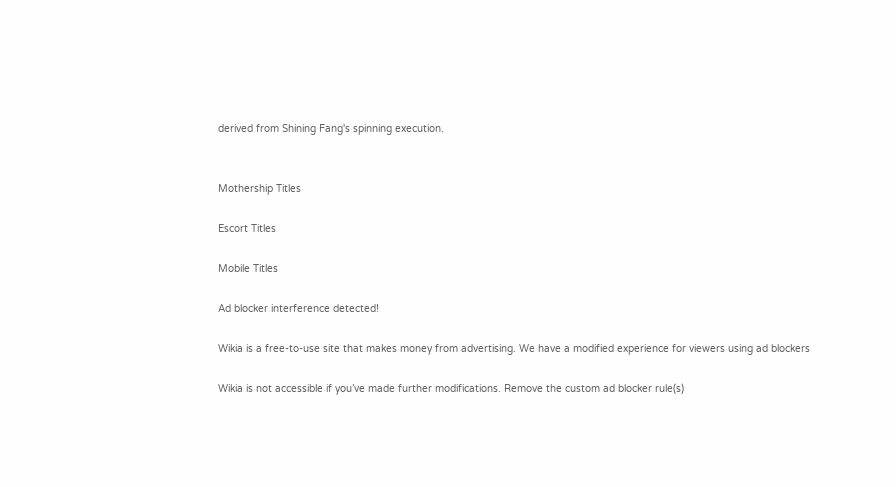derived from Shining Fang's spinning execution.


Mothership Titles

Escort Titles

Mobile Titles

Ad blocker interference detected!

Wikia is a free-to-use site that makes money from advertising. We have a modified experience for viewers using ad blockers

Wikia is not accessible if you’ve made further modifications. Remove the custom ad blocker rule(s)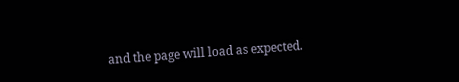and the page will load as expected.